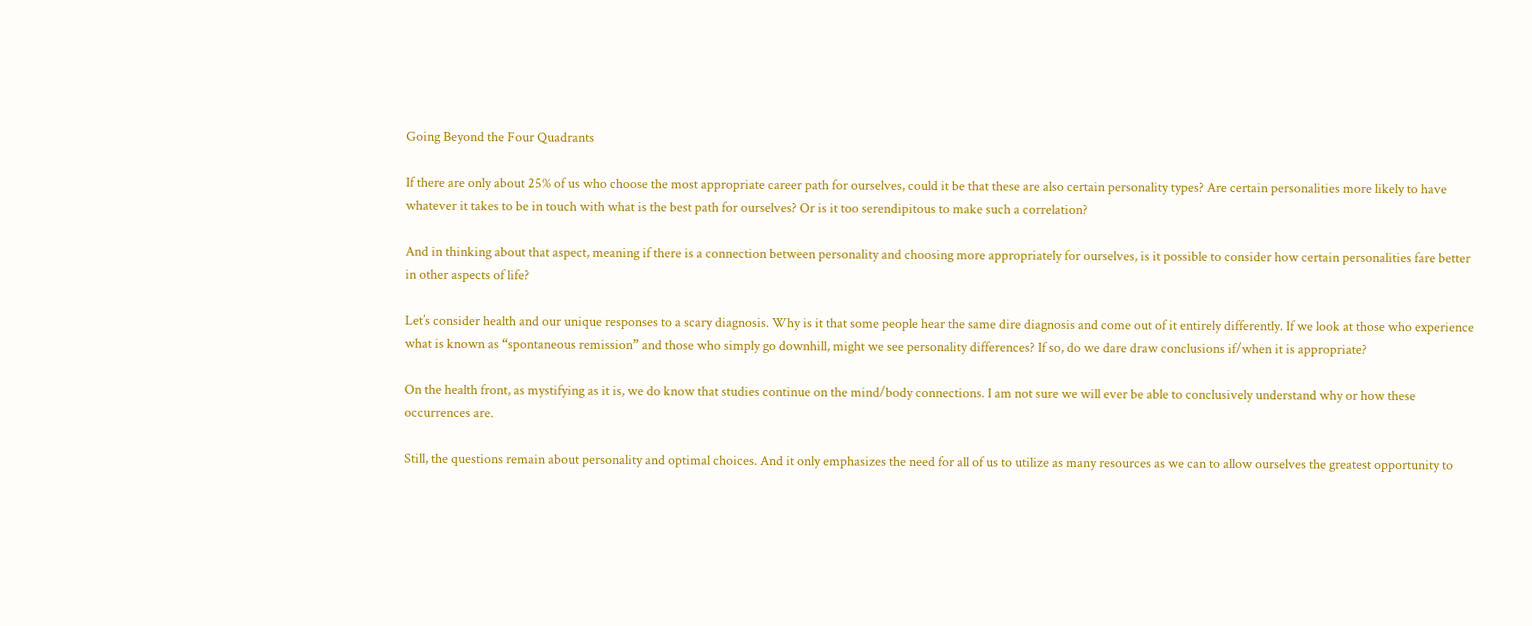Going Beyond the Four Quadrants

If there are only about 25% of us who choose the most appropriate career path for ourselves, could it be that these are also certain personality types? Are certain personalities more likely to have whatever it takes to be in touch with what is the best path for ourselves? Or is it too serendipitous to make such a correlation?

And in thinking about that aspect, meaning if there is a connection between personality and choosing more appropriately for ourselves, is it possible to consider how certain personalities fare better in other aspects of life?

Let’s consider health and our unique responses to a scary diagnosis. Why is it that some people hear the same dire diagnosis and come out of it entirely differently. If we look at those who experience what is known as “spontaneous remission” and those who simply go downhill, might we see personality differences? If so, do we dare draw conclusions if/when it is appropriate?

On the health front, as mystifying as it is, we do know that studies continue on the mind/body connections. I am not sure we will ever be able to conclusively understand why or how these occurrences are.

Still, the questions remain about personality and optimal choices. And it only emphasizes the need for all of us to utilize as many resources as we can to allow ourselves the greatest opportunity to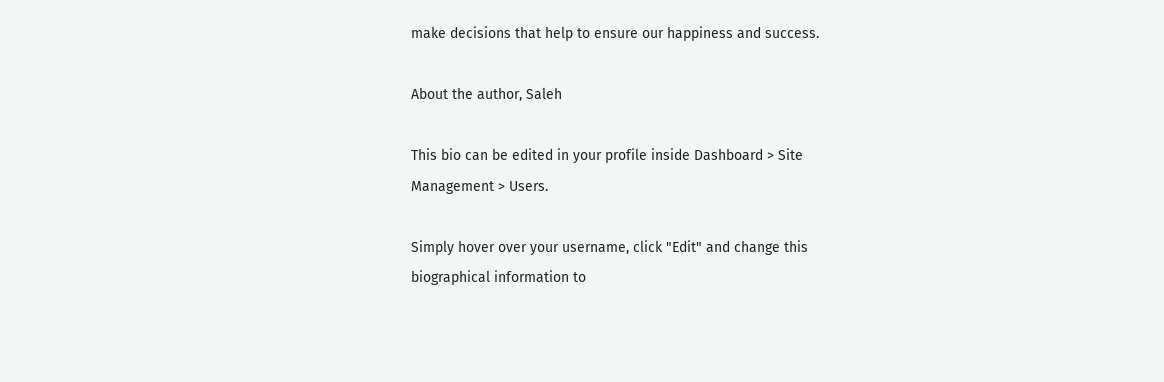make decisions that help to ensure our happiness and success.

About the author, Saleh

This bio can be edited in your profile inside Dashboard > Site Management > Users.

Simply hover over your username, click "Edit" and change this biographical information to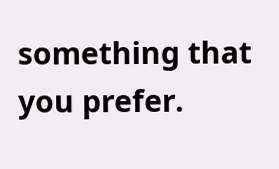something that you prefer.